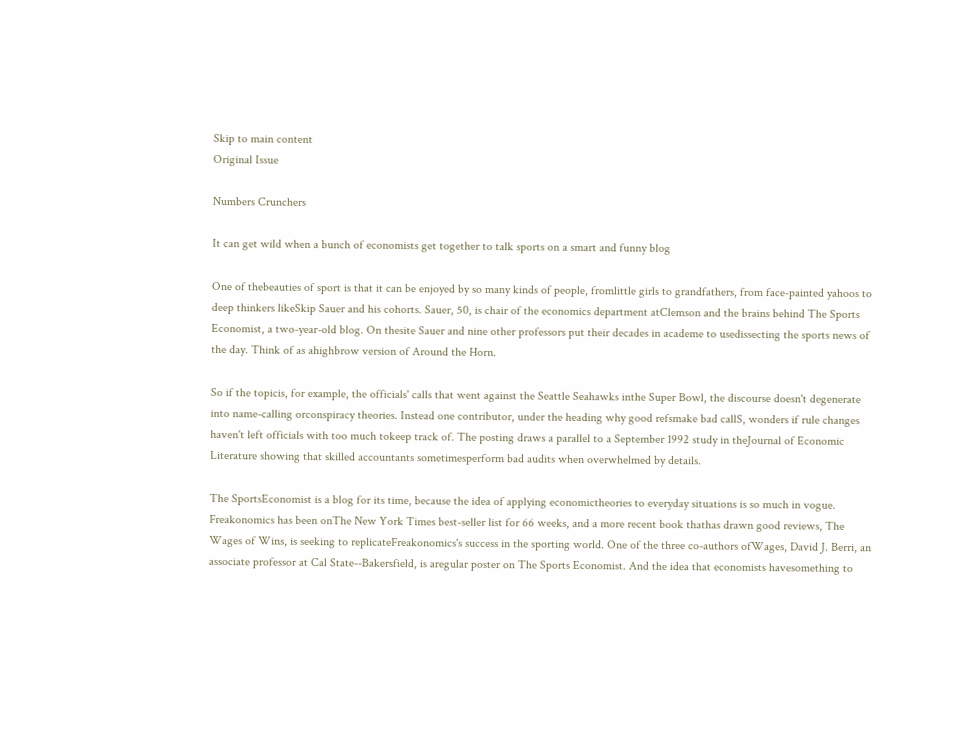Skip to main content
Original Issue

Numbers Crunchers

It can get wild when a bunch of economists get together to talk sports on a smart and funny blog

One of thebeauties of sport is that it can be enjoyed by so many kinds of people, fromlittle girls to grandfathers, from face-painted yahoos to deep thinkers likeSkip Sauer and his cohorts. Sauer, 50, is chair of the economics department atClemson and the brains behind The Sports Economist, a two-year-old blog. On thesite Sauer and nine other professors put their decades in academe to usedissecting the sports news of the day. Think of as ahighbrow version of Around the Horn.

So if the topicis, for example, the officials' calls that went against the Seattle Seahawks inthe Super Bowl, the discourse doesn't degenerate into name-calling orconspiracy theories. Instead one contributor, under the heading why good refsmake bad callS, wonders if rule changes haven't left officials with too much tokeep track of. The posting draws a parallel to a September 1992 study in theJournal of Economic Literature showing that skilled accountants sometimesperform bad audits when overwhelmed by details.

The SportsEconomist is a blog for its time, because the idea of applying economictheories to everyday situations is so much in vogue. Freakonomics has been onThe New York Times best-seller list for 66 weeks, and a more recent book thathas drawn good reviews, The Wages of Wins, is seeking to replicateFreakonomics's success in the sporting world. One of the three co-authors ofWages, David J. Berri, an associate professor at Cal State--Bakersfield, is aregular poster on The Sports Economist. And the idea that economists havesomething to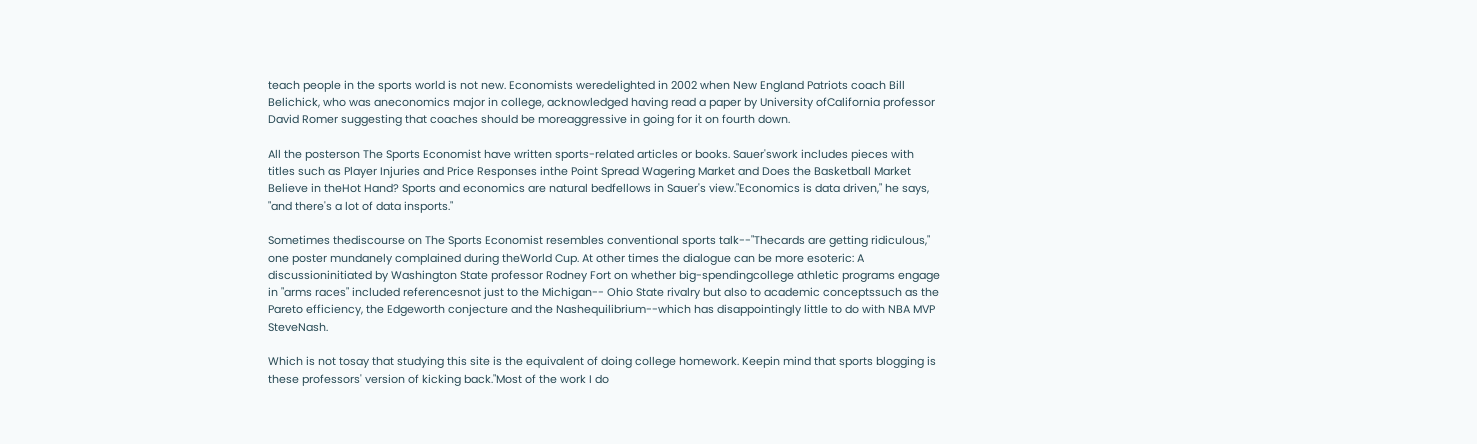teach people in the sports world is not new. Economists weredelighted in 2002 when New England Patriots coach Bill Belichick, who was aneconomics major in college, acknowledged having read a paper by University ofCalifornia professor David Romer suggesting that coaches should be moreaggressive in going for it on fourth down.

All the posterson The Sports Economist have written sports-related articles or books. Sauer'swork includes pieces with titles such as Player Injuries and Price Responses inthe Point Spread Wagering Market and Does the Basketball Market Believe in theHot Hand? Sports and economics are natural bedfellows in Sauer's view."Economics is data driven," he says, "and there's a lot of data insports."

Sometimes thediscourse on The Sports Economist resembles conventional sports talk--"Thecards are getting ridiculous," one poster mundanely complained during theWorld Cup. At other times the dialogue can be more esoteric: A discussioninitiated by Washington State professor Rodney Fort on whether big-spendingcollege athletic programs engage in "arms races" included referencesnot just to the Michigan-- Ohio State rivalry but also to academic conceptssuch as the Pareto efficiency, the Edgeworth conjecture and the Nashequilibrium--which has disappointingly little to do with NBA MVP SteveNash.

Which is not tosay that studying this site is the equivalent of doing college homework. Keepin mind that sports blogging is these professors' version of kicking back."Most of the work I do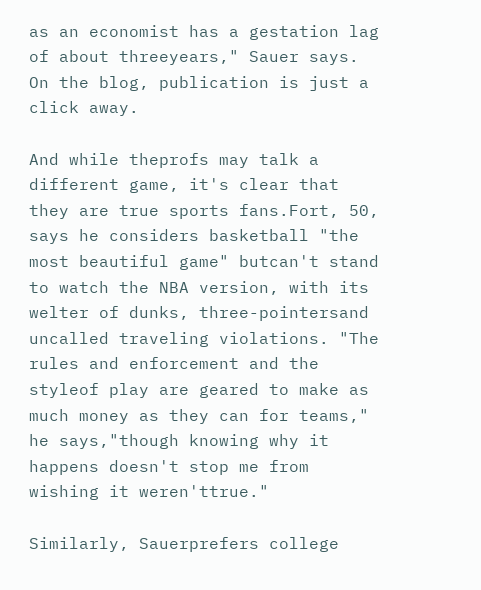as an economist has a gestation lag of about threeyears," Sauer says. On the blog, publication is just a click away.

And while theprofs may talk a different game, it's clear that they are true sports fans.Fort, 50, says he considers basketball "the most beautiful game" butcan't stand to watch the NBA version, with its welter of dunks, three-pointersand uncalled traveling violations. "The rules and enforcement and the styleof play are geared to make as much money as they can for teams," he says,"though knowing why it happens doesn't stop me from wishing it weren'ttrue."

Similarly, Sauerprefers college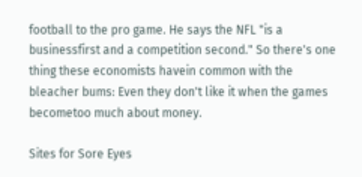football to the pro game. He says the NFL "is a businessfirst and a competition second." So there's one thing these economists havein common with the bleacher bums: Even they don't like it when the games becometoo much about money.

Sites for Sore Eyes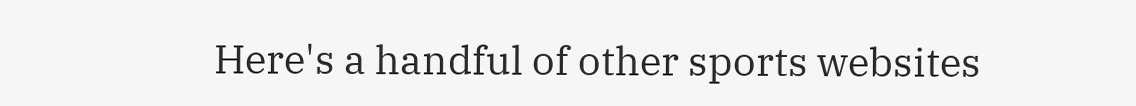Here's a handful of other sports websites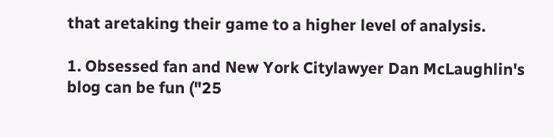that aretaking their game to a higher level of analysis.

1. Obsessed fan and New York Citylawyer Dan McLaughlin's blog can be fun ("25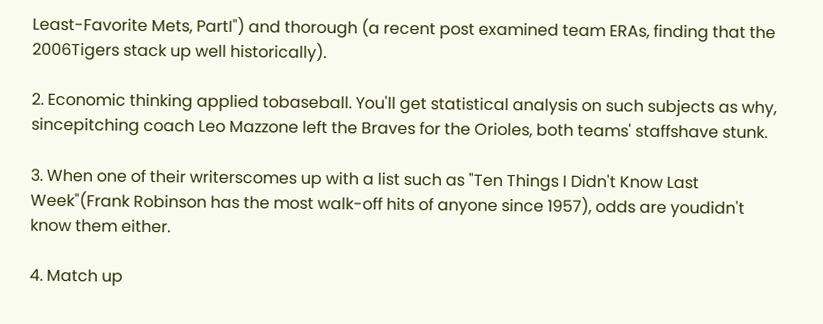Least-Favorite Mets, PartI") and thorough (a recent post examined team ERAs, finding that the 2006Tigers stack up well historically).

2. Economic thinking applied tobaseball. You'll get statistical analysis on such subjects as why, sincepitching coach Leo Mazzone left the Braves for the Orioles, both teams' staffshave stunk.

3. When one of their writerscomes up with a list such as "Ten Things I Didn't Know Last Week"(Frank Robinson has the most walk-off hits of anyone since 1957), odds are youdidn't know them either.

4. Match up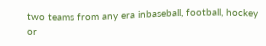two teams from any era inbaseball, football, hockey or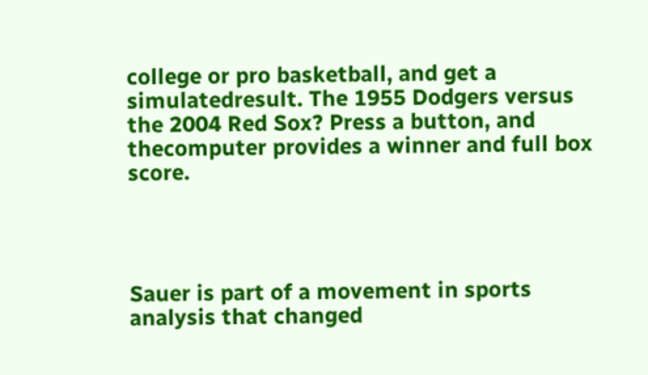college or pro basketball, and get a simulatedresult. The 1955 Dodgers versus the 2004 Red Sox? Press a button, and thecomputer provides a winner and full box score.




Sauer is part of a movement in sports analysis that changed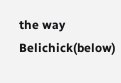the way Belichick(below)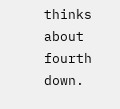thinks about fourth down.